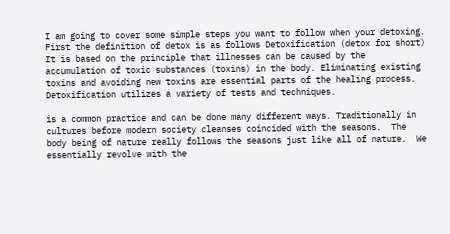I am going to cover some simple steps you want to follow when your detoxing. First the definition of detox is as follows Detoxification (detox for short) It is based on the principle that illnesses can be caused by the accumulation of toxic substances (toxins) in the body. Eliminating existing toxins and avoiding new toxins are essential parts of the healing process. Detoxification utilizes a variety of tests and techniques.

is a common practice and can be done many different ways. Traditionally in cultures before modern society cleanses coincided with the seasons.  The body being of nature really follows the seasons just like all of nature.  We essentially revolve with the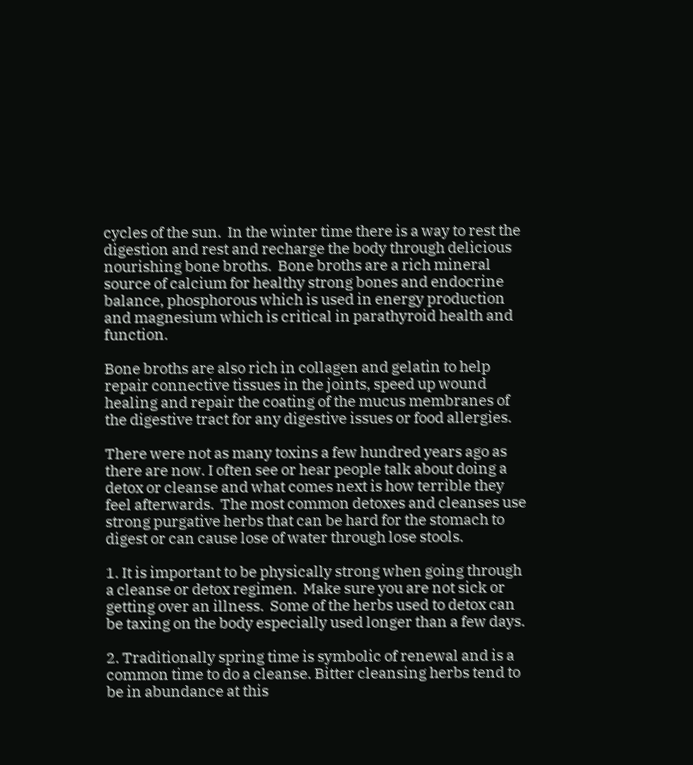cycles of the sun.  In the winter time there is a way to rest the digestion and rest and recharge the body through delicious nourishing bone broths.  Bone broths are a rich mineral source of calcium for healthy strong bones and endocrine balance, phosphorous which is used in energy production and magnesium which is critical in parathyroid health and function.

Bone broths are also rich in collagen and gelatin to help repair connective tissues in the joints, speed up wound healing and repair the coating of the mucus membranes of the digestive tract for any digestive issues or food allergies.

There were not as many toxins a few hundred years ago as there are now. I often see or hear people talk about doing a detox or cleanse and what comes next is how terrible they feel afterwards.  The most common detoxes and cleanses use strong purgative herbs that can be hard for the stomach to digest or can cause lose of water through lose stools.

1. It is important to be physically strong when going through a cleanse or detox regimen.  Make sure you are not sick or getting over an illness.  Some of the herbs used to detox can be taxing on the body especially used longer than a few days.

2. Traditionally spring time is symbolic of renewal and is a common time to do a cleanse. Bitter cleansing herbs tend to be in abundance at this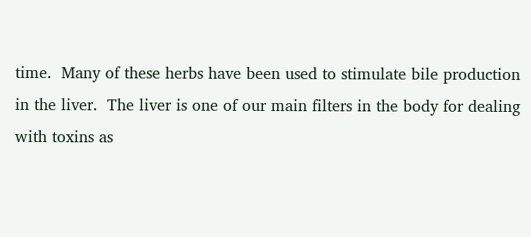time.  Many of these herbs have been used to stimulate bile production in the liver.  The liver is one of our main filters in the body for dealing with toxins as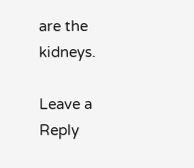are the kidneys.

Leave a Reply